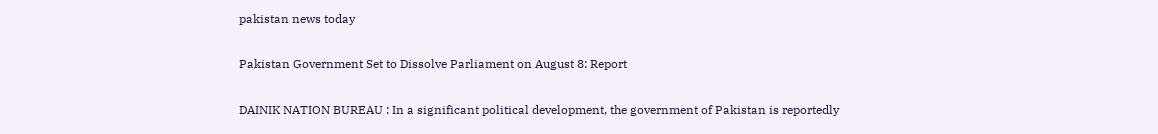pakistan news today

Pakistan Government Set to Dissolve Parliament on August 8: Report

DAINIK NATION BUREAU : In a significant political development, the government of Pakistan is reportedly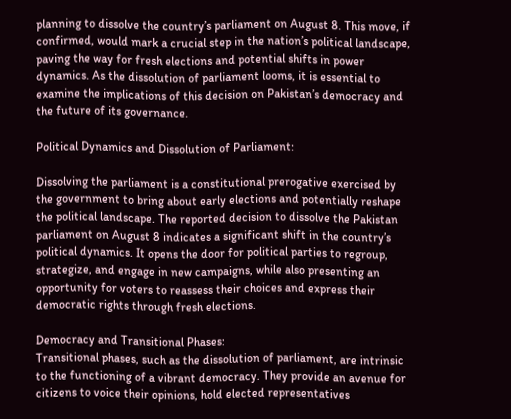planning to dissolve the country’s parliament on August 8. This move, if confirmed, would mark a crucial step in the nation’s political landscape, paving the way for fresh elections and potential shifts in power dynamics. As the dissolution of parliament looms, it is essential to examine the implications of this decision on Pakistan’s democracy and the future of its governance.

Political Dynamics and Dissolution of Parliament:

Dissolving the parliament is a constitutional prerogative exercised by the government to bring about early elections and potentially reshape the political landscape. The reported decision to dissolve the Pakistan parliament on August 8 indicates a significant shift in the country’s political dynamics. It opens the door for political parties to regroup, strategize, and engage in new campaigns, while also presenting an opportunity for voters to reassess their choices and express their democratic rights through fresh elections.

Democracy and Transitional Phases:
Transitional phases, such as the dissolution of parliament, are intrinsic to the functioning of a vibrant democracy. They provide an avenue for citizens to voice their opinions, hold elected representatives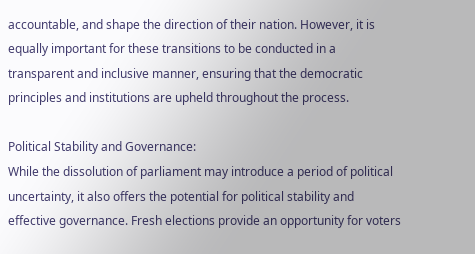accountable, and shape the direction of their nation. However, it is equally important for these transitions to be conducted in a transparent and inclusive manner, ensuring that the democratic principles and institutions are upheld throughout the process.

Political Stability and Governance:
While the dissolution of parliament may introduce a period of political uncertainty, it also offers the potential for political stability and effective governance. Fresh elections provide an opportunity for voters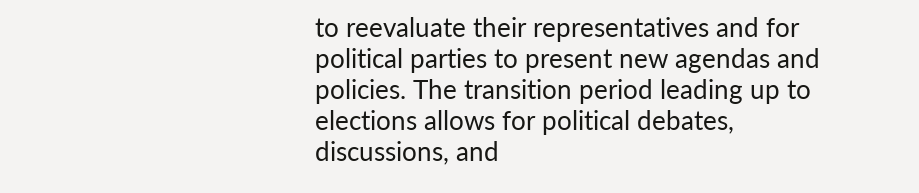to reevaluate their representatives and for political parties to present new agendas and policies. The transition period leading up to elections allows for political debates, discussions, and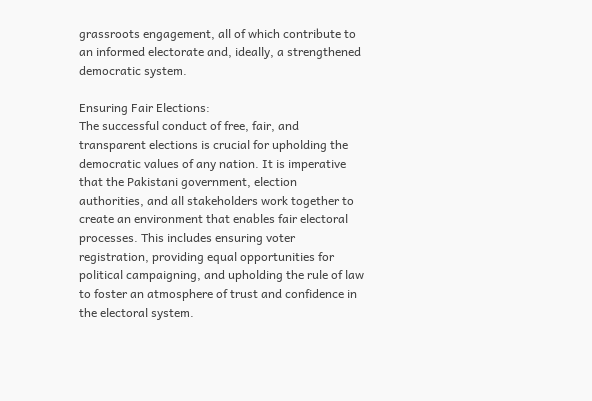grassroots engagement, all of which contribute to an informed electorate and, ideally, a strengthened democratic system.

Ensuring Fair Elections:
The successful conduct of free, fair, and transparent elections is crucial for upholding the democratic values of any nation. It is imperative that the Pakistani government, election authorities, and all stakeholders work together to create an environment that enables fair electoral processes. This includes ensuring voter registration, providing equal opportunities for political campaigning, and upholding the rule of law to foster an atmosphere of trust and confidence in the electoral system.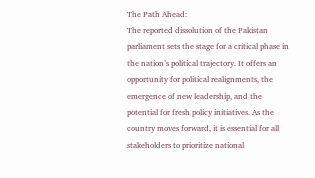The Path Ahead:
The reported dissolution of the Pakistan parliament sets the stage for a critical phase in the nation’s political trajectory. It offers an opportunity for political realignments, the emergence of new leadership, and the potential for fresh policy initiatives. As the country moves forward, it is essential for all stakeholders to prioritize national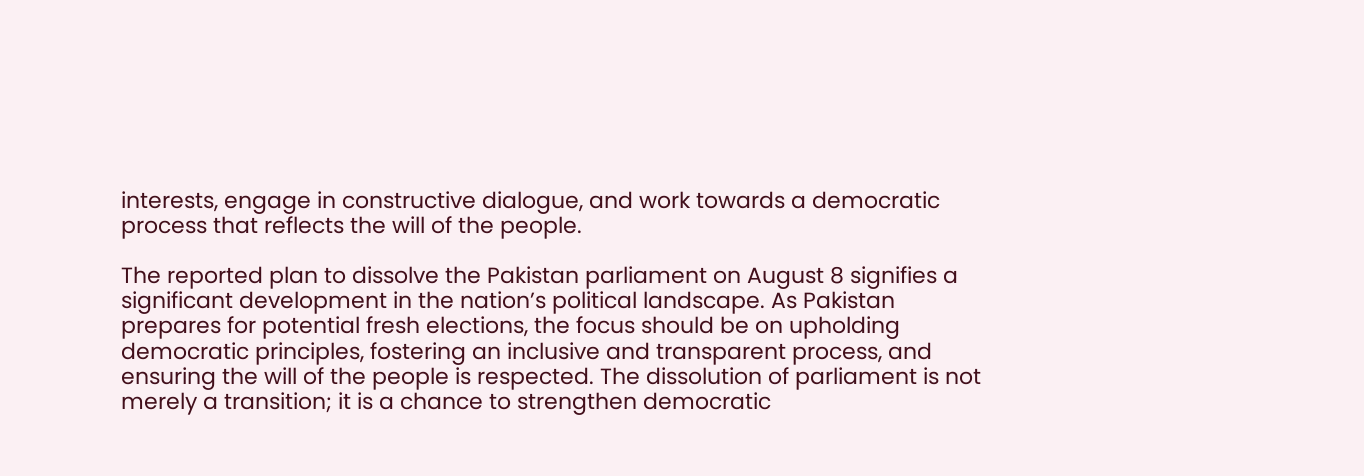interests, engage in constructive dialogue, and work towards a democratic process that reflects the will of the people.

The reported plan to dissolve the Pakistan parliament on August 8 signifies a significant development in the nation’s political landscape. As Pakistan prepares for potential fresh elections, the focus should be on upholding democratic principles, fostering an inclusive and transparent process, and ensuring the will of the people is respected. The dissolution of parliament is not merely a transition; it is a chance to strengthen democratic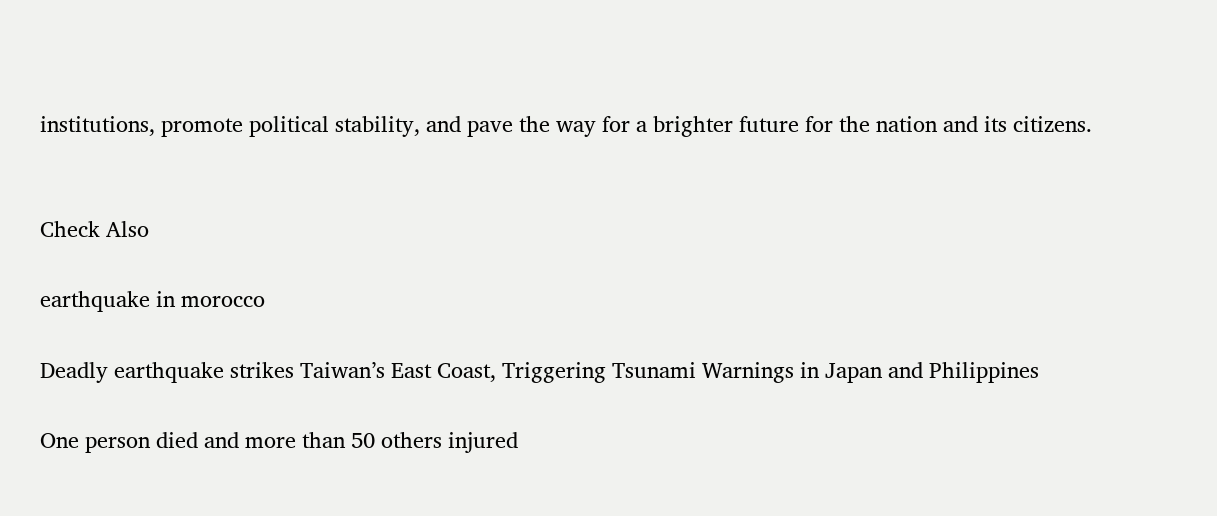institutions, promote political stability, and pave the way for a brighter future for the nation and its citizens.


Check Also

earthquake in morocco

Deadly earthquake strikes Taiwan’s East Coast, Triggering Tsunami Warnings in Japan and Philippines

One person died and more than 50 others injured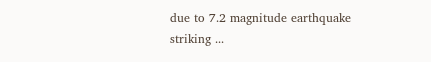due to 7.2 magnitude earthquake striking ...